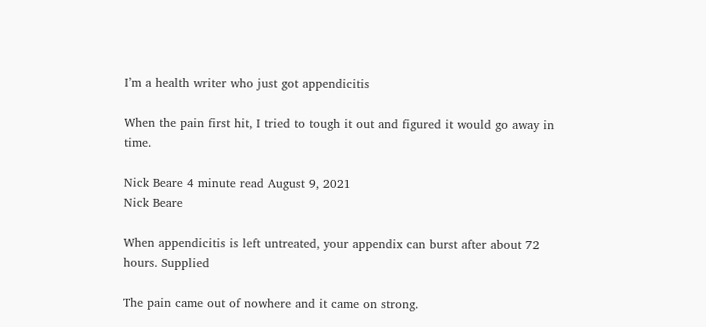I’m a health writer who just got appendicitis

When the pain first hit, I tried to tough it out and figured it would go away in time.

Nick Beare 4 minute read August 9, 2021
Nick Beare

When appendicitis is left untreated, your appendix can burst after about 72 hours. Supplied

The pain came out of nowhere and it came on strong.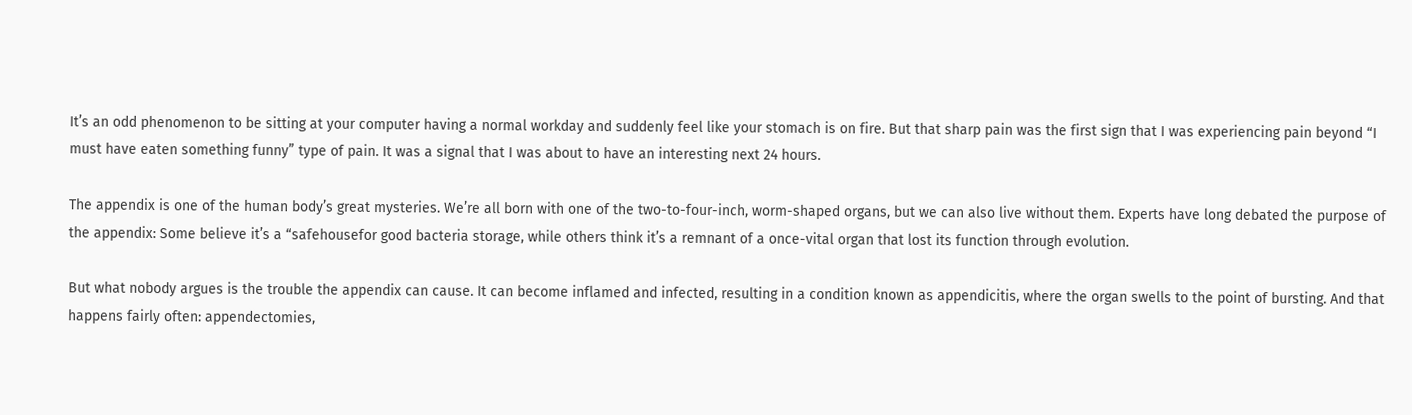It’s an odd phenomenon to be sitting at your computer having a normal workday and suddenly feel like your stomach is on fire. But that sharp pain was the first sign that I was experiencing pain beyond “I must have eaten something funny” type of pain. It was a signal that I was about to have an interesting next 24 hours.

The appendix is one of the human body’s great mysteries. We’re all born with one of the two-to-four-inch, worm-shaped organs, but we can also live without them. Experts have long debated the purpose of the appendix: Some believe it’s a “safehousefor good bacteria storage, while others think it’s a remnant of a once-vital organ that lost its function through evolution.

But what nobody argues is the trouble the appendix can cause. It can become inflamed and infected, resulting in a condition known as appendicitis, where the organ swells to the point of bursting. And that happens fairly often: appendectomies,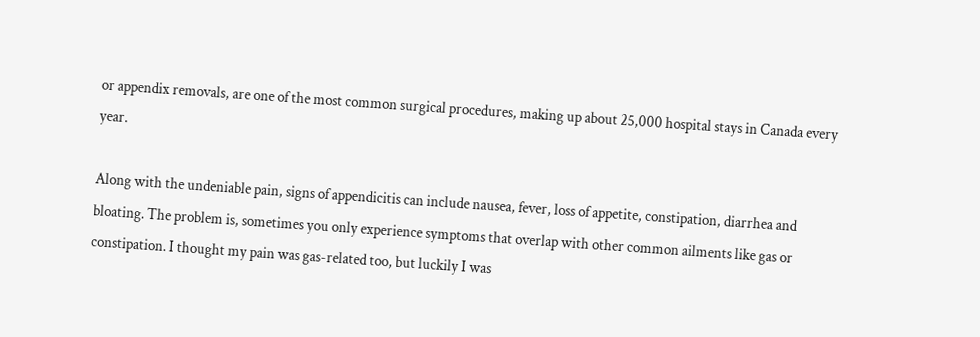or appendix removals, are one of the most common surgical procedures, making up about 25,000 hospital stays in Canada every year.

Along with the undeniable pain, signs of appendicitis can include nausea, fever, loss of appetite, constipation, diarrhea and bloating. The problem is, sometimes you only experience symptoms that overlap with other common ailments like gas or constipation. I thought my pain was gas-related too, but luckily I was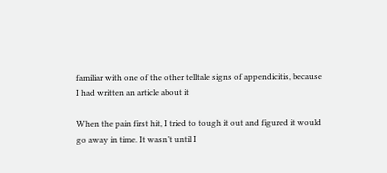familiar with one of the other telltale signs of appendicitis, because I had written an article about it

When the pain first hit, I tried to tough it out and figured it would go away in time. It wasn’t until I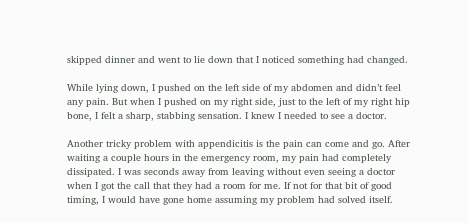skipped dinner and went to lie down that I noticed something had changed.

While lying down, I pushed on the left side of my abdomen and didn’t feel any pain. But when I pushed on my right side, just to the left of my right hip bone, I felt a sharp, stabbing sensation. I knew I needed to see a doctor.

Another tricky problem with appendicitis is the pain can come and go. After waiting a couple hours in the emergency room, my pain had completely dissipated. I was seconds away from leaving without even seeing a doctor when I got the call that they had a room for me. If not for that bit of good timing, I would have gone home assuming my problem had solved itself.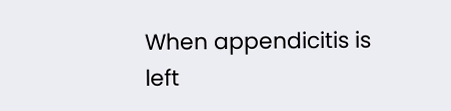When appendicitis is left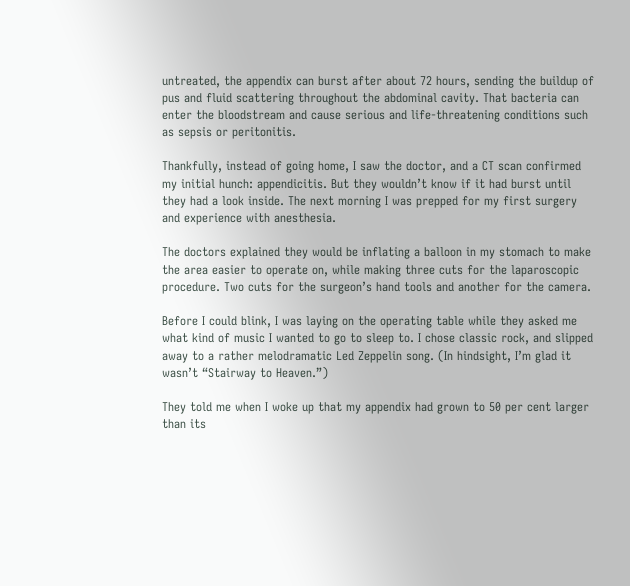untreated, the appendix can burst after about 72 hours, sending the buildup of pus and fluid scattering throughout the abdominal cavity. That bacteria can enter the bloodstream and cause serious and life-threatening conditions such as sepsis or peritonitis.

Thankfully, instead of going home, I saw the doctor, and a CT scan confirmed my initial hunch: appendicitis. But they wouldn’t know if it had burst until they had a look inside. The next morning I was prepped for my first surgery and experience with anesthesia.

The doctors explained they would be inflating a balloon in my stomach to make the area easier to operate on, while making three cuts for the laparoscopic procedure. Two cuts for the surgeon’s hand tools and another for the camera.

Before I could blink, I was laying on the operating table while they asked me what kind of music I wanted to go to sleep to. I chose classic rock, and slipped away to a rather melodramatic Led Zeppelin song. (In hindsight, I’m glad it wasn’t “Stairway to Heaven.”)

They told me when I woke up that my appendix had grown to 50 per cent larger than its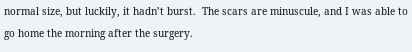normal size, but luckily, it hadn’t burst.  The scars are minuscule, and I was able to go home the morning after the surgery.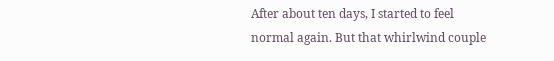After about ten days, I started to feel normal again. But that whirlwind couple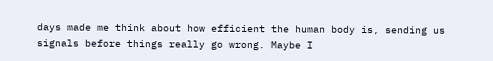days made me think about how efficient the human body is, sending us signals before things really go wrong. Maybe I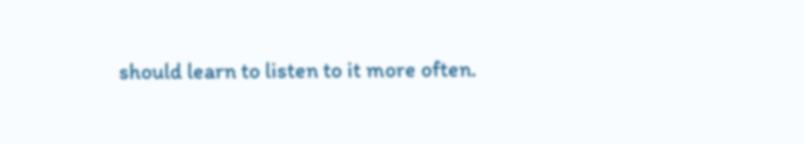should learn to listen to it more often.